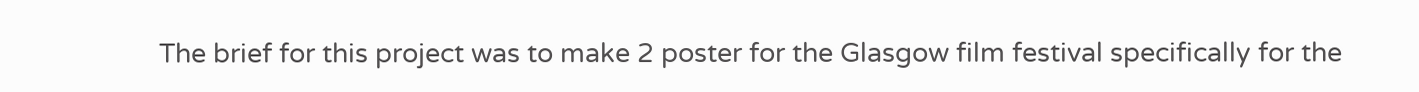The brief for this project was to make 2 poster for the Glasgow film festival specifically for the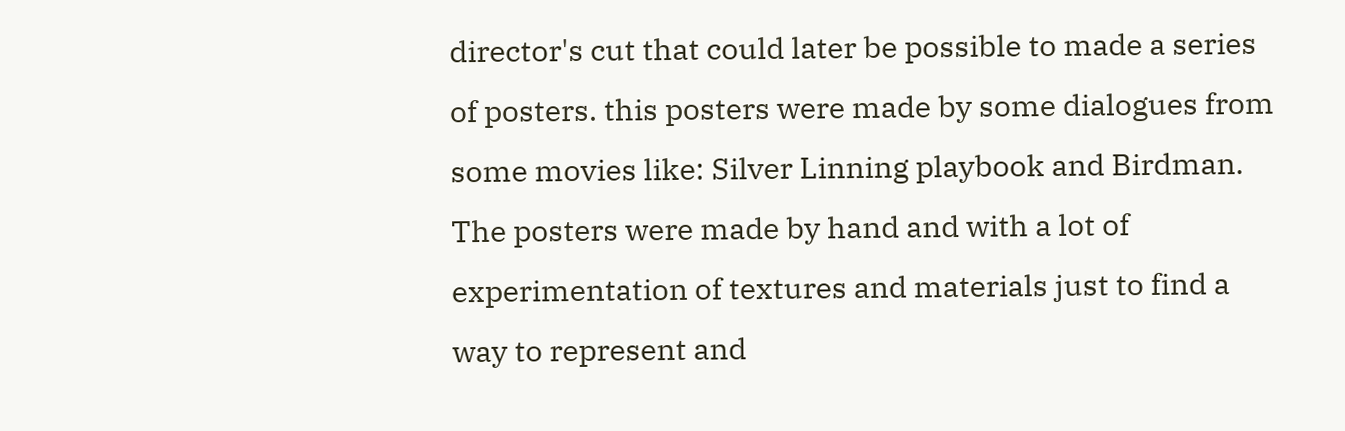director's cut that could later be possible to made a series of posters. this posters were made by some dialogues from some movies like: Silver Linning playbook and Birdman. The posters were made by hand and with a lot of experimentation of textures and materials just to find a way to represent and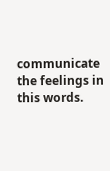communicate the feelings in this words.